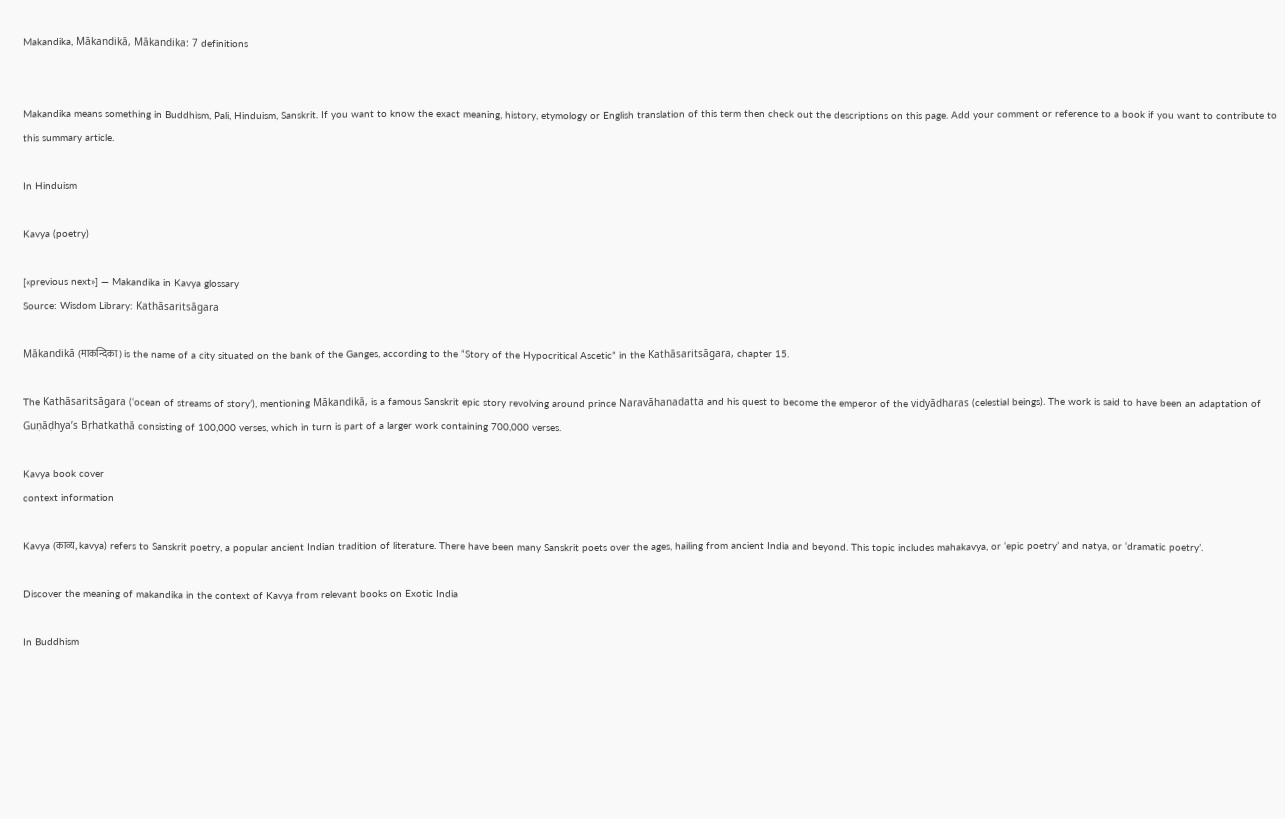Makandika, Mākandikā, Mākandika: 7 definitions


Makandika means something in Buddhism, Pali, Hinduism, Sanskrit. If you want to know the exact meaning, history, etymology or English translation of this term then check out the descriptions on this page. Add your comment or reference to a book if you want to contribute to this summary article.

In Hinduism

Kavya (poetry)

[«previous next»] — Makandika in Kavya glossary
Source: Wisdom Library: Kathāsaritsāgara

Mākandikā (माकन्दिका) is the name of a city situated on the bank of the Ganges, according to the “Story of the Hypocritical Ascetic” in the Kathāsaritsāgara, chapter 15.

The Kathāsaritsāgara (‘ocean of streams of story’), mentioning Mākandikā, is a famous Sanskrit epic story revolving around prince Naravāhanadatta and his quest to become the emperor of the vidyādharas (celestial beings). The work is said to have been an adaptation of Guṇāḍhya’s Bṛhatkathā consisting of 100,000 verses, which in turn is part of a larger work containing 700,000 verses.

Kavya book cover
context information

Kavya (काव्य, kavya) refers to Sanskrit poetry, a popular ancient Indian tradition of literature. There have been many Sanskrit poets over the ages, hailing from ancient India and beyond. This topic includes mahakavya, or ‘epic poetry’ and natya, or ‘dramatic poetry’.

Discover the meaning of makandika in the context of Kavya from relevant books on Exotic India

In Buddhism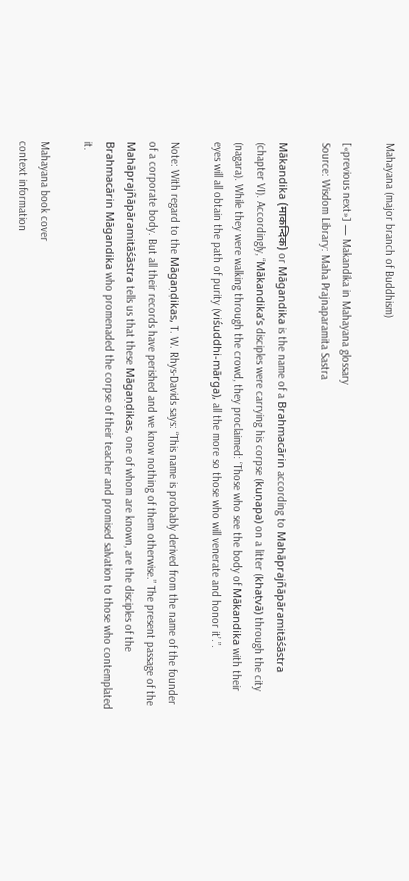Mahayana (major branch of Buddhism)

[«previous next»] — Makandika in Mahayana glossary
Source: Wisdom Library: Maha Prajnaparamita Sastra

Mākandika (माकन्दिक) or Māgandika is the name of a Brahmacārin according to Mahāprajñāpāramitāśāstra (chapter VI). Accordingly, “Mākandika’s disciples were carrying his corpse (kuṇapa) on a litter (khaṭvā) through the city (nagara). While they were walking through the crowd, they proclaimed: ‘Those who see the body of Mākandika with their eyes will all obtain the path of purity (viśuddhi-mārga), all the more so those who will venerate and honor it’.”.

Note: With regard to the Māgaṇḍikas, T. W. Rhys-Davids says: “This name is probably derived from the name of the founder of a corporate body. But all their records have perished and we know nothing of them otherwise.” The present passage of the Mahāprajñāpāramitāśāstra tells us that these Māgaṇḍikas, one of whom are known, are the disciples of the Brahmacārin Māgandika who promenaded the corpse of their teacher and promised salvation to those who contemplated it.

Mahayana book cover
context information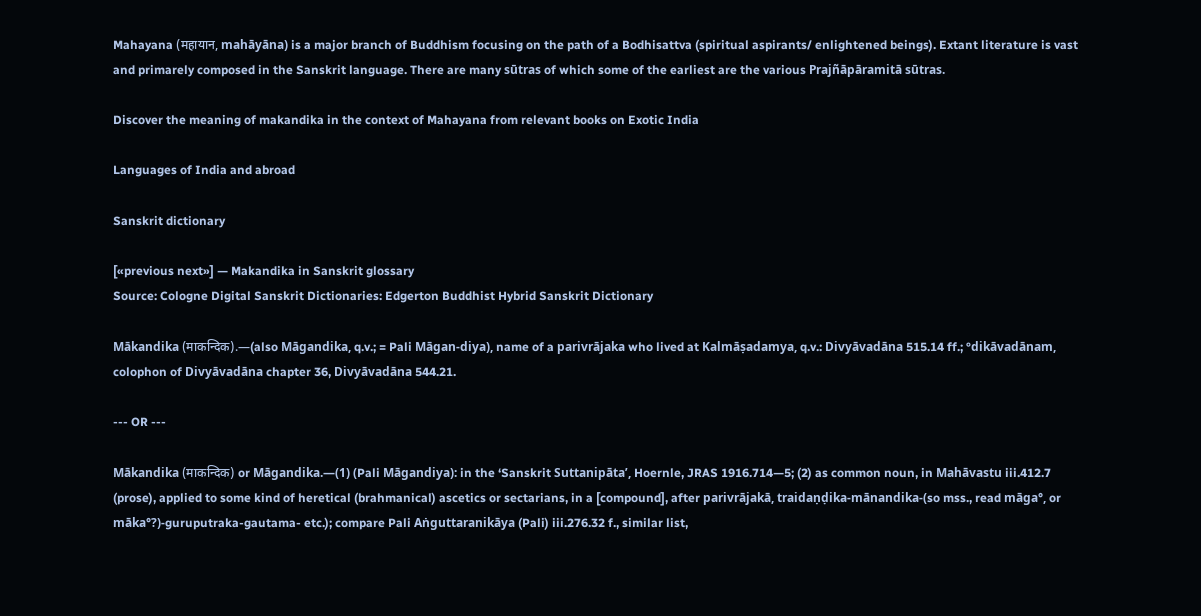Mahayana (महायान, mahāyāna) is a major branch of Buddhism focusing on the path of a Bodhisattva (spiritual aspirants/ enlightened beings). Extant literature is vast and primarely composed in the Sanskrit language. There are many sūtras of which some of the earliest are the various Prajñāpāramitā sūtras.

Discover the meaning of makandika in the context of Mahayana from relevant books on Exotic India

Languages of India and abroad

Sanskrit dictionary

[«previous next»] — Makandika in Sanskrit glossary
Source: Cologne Digital Sanskrit Dictionaries: Edgerton Buddhist Hybrid Sanskrit Dictionary

Mākandika (माकन्दिक).—(also Māgandika, q.v.; = Pali Māgan-diya), name of a parivrājaka who lived at Kalmāṣadamya, q.v.: Divyāvadāna 515.14 ff.; °dikāvadānam, colophon of Divyāvadāna chapter 36, Divyāvadāna 544.21.

--- OR ---

Mākandika (माकन्दिक) or Māgandika.—(1) (Pali Māgandiya): in the ‘Sanskrit Suttanipāta’, Hoernle, JRAS 1916.714—5; (2) as common noun, in Mahāvastu iii.412.7 (prose), applied to some kind of heretical (brahmanical) ascetics or sectarians, in a [compound], after parivrājakā, traidaṇḍika-mānandika-(so mss., read māga°, or māka°?)-guruputraka-gautama- etc.); compare Pali Aṅguttaranikāya (Pali) iii.276.32 f., similar list,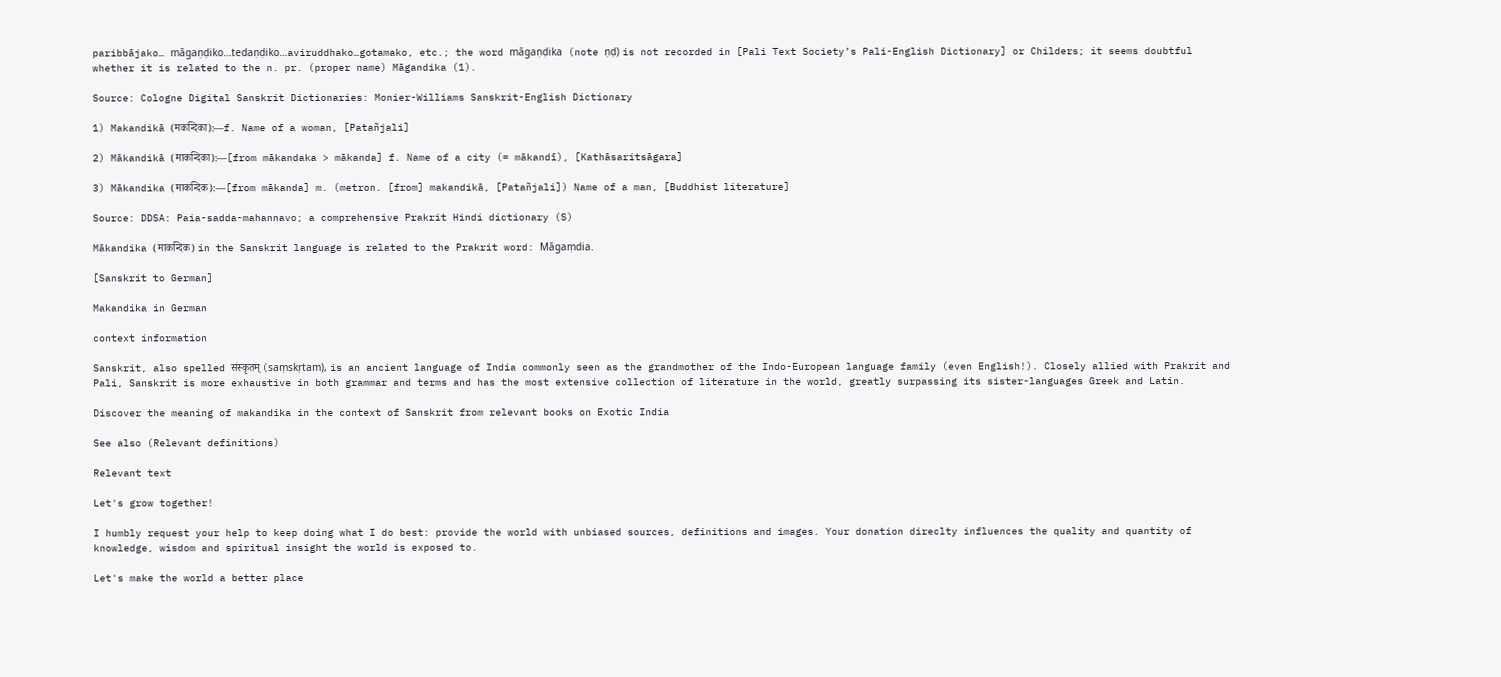paribbājako… māgaṇḍiko…tedaṇḍiko…aviruddhako…gotamako, etc.; the word māgaṇḍika (note ṇḍ) is not recorded in [Pali Text Society’s Pali-English Dictionary] or Childers; it seems doubtful whether it is related to the n. pr. (proper name) Māgandika (1).

Source: Cologne Digital Sanskrit Dictionaries: Monier-Williams Sanskrit-English Dictionary

1) Makandikā (मकन्दिका):—f. Name of a woman, [Patañjali]

2) Mākandikā (माकन्दिका):—[from mākandaka > mākanda] f. Name of a city (= mākandī), [Kathāsaritsāgara]

3) Mākandika (माकन्दिक):—[from mākanda] m. (metron. [from] makandikā, [Patañjali]) Name of a man, [Buddhist literature]

Source: DDSA: Paia-sadda-mahannavo; a comprehensive Prakrit Hindi dictionary (S)

Mākandika (माकन्दिक) in the Sanskrit language is related to the Prakrit word: Māgaṃdia.

[Sanskrit to German]

Makandika in German

context information

Sanskrit, also spelled संस्कृतम् (saṃskṛtam), is an ancient language of India commonly seen as the grandmother of the Indo-European language family (even English!). Closely allied with Prakrit and Pali, Sanskrit is more exhaustive in both grammar and terms and has the most extensive collection of literature in the world, greatly surpassing its sister-languages Greek and Latin.

Discover the meaning of makandika in the context of Sanskrit from relevant books on Exotic India

See also (Relevant definitions)

Relevant text

Let's grow together!

I humbly request your help to keep doing what I do best: provide the world with unbiased sources, definitions and images. Your donation direclty influences the quality and quantity of knowledge, wisdom and spiritual insight the world is exposed to.

Let's make the world a better place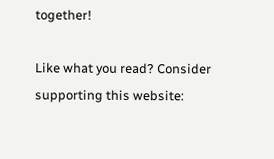together!

Like what you read? Consider supporting this website: